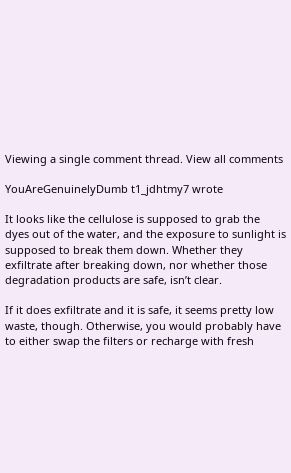Viewing a single comment thread. View all comments

YouAreGenuinelyDumb t1_jdhtmy7 wrote

It looks like the cellulose is supposed to grab the dyes out of the water, and the exposure to sunlight is supposed to break them down. Whether they exfiltrate after breaking down, nor whether those degradation products are safe, isn’t clear.

If it does exfiltrate and it is safe, it seems pretty low waste, though. Otherwise, you would probably have to either swap the filters or recharge with fresh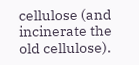cellulose (and incinerate the old cellulose).